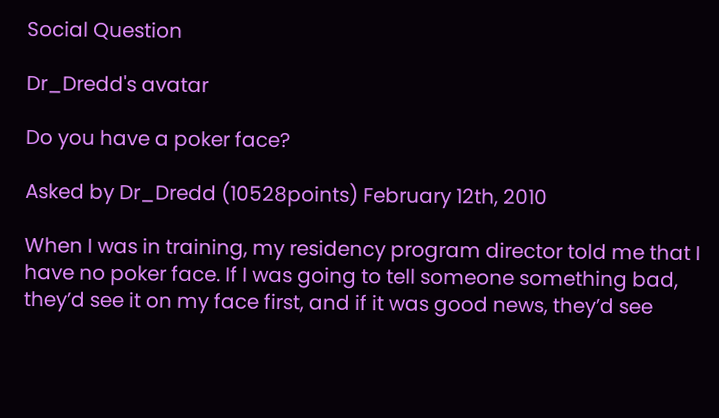Social Question

Dr_Dredd's avatar

Do you have a poker face?

Asked by Dr_Dredd (10528points) February 12th, 2010

When I was in training, my residency program director told me that I have no poker face. If I was going to tell someone something bad, they’d see it on my face first, and if it was good news, they’d see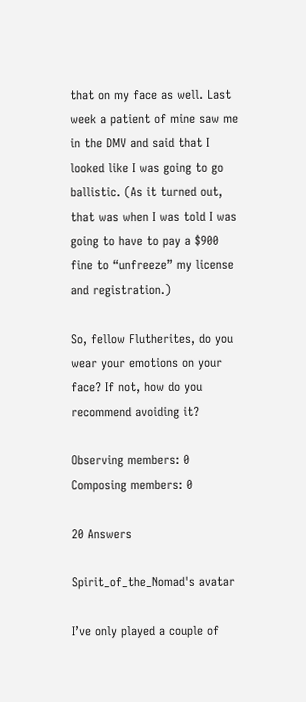that on my face as well. Last week a patient of mine saw me in the DMV and said that I looked like I was going to go ballistic. (As it turned out, that was when I was told I was going to have to pay a $900 fine to “unfreeze” my license and registration.)

So, fellow Flutherites, do you wear your emotions on your face? If not, how do you recommend avoiding it?

Observing members: 0 Composing members: 0

20 Answers

Spirit_of_the_Nomad's avatar

I’ve only played a couple of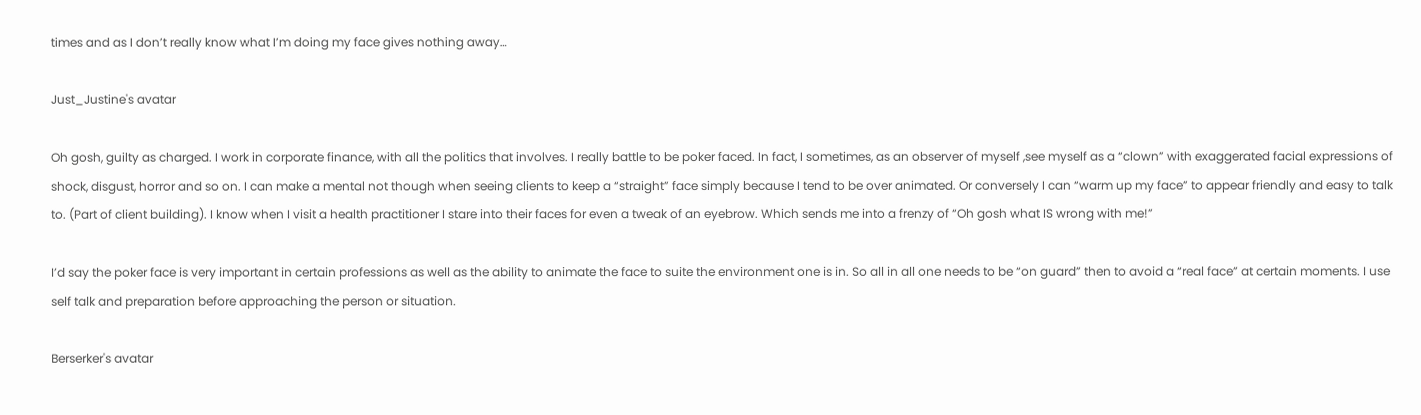times and as I don’t really know what I’m doing my face gives nothing away…

Just_Justine's avatar

Oh gosh, guilty as charged. I work in corporate finance, with all the politics that involves. I really battle to be poker faced. In fact, I sometimes, as an observer of myself ,see myself as a “clown” with exaggerated facial expressions of shock, disgust, horror and so on. I can make a mental not though when seeing clients to keep a “straight” face simply because I tend to be over animated. Or conversely I can “warm up my face” to appear friendly and easy to talk to. (Part of client building). I know when I visit a health practitioner I stare into their faces for even a tweak of an eyebrow. Which sends me into a frenzy of “Oh gosh what IS wrong with me!”

I’d say the poker face is very important in certain professions as well as the ability to animate the face to suite the environment one is in. So all in all one needs to be “on guard” then to avoid a “real face” at certain moments. I use self talk and preparation before approaching the person or situation.

Berserker's avatar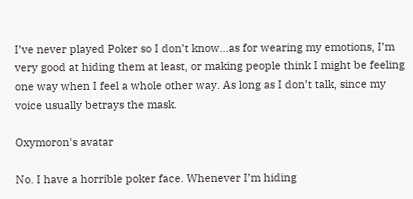I’ve never played Poker so I don’t know…as for wearing my emotions, I’m very good at hiding them at least, or making people think I might be feeling one way when I feel a whole other way. As long as I don’t talk, since my voice usually betrays the mask.

Oxymoron's avatar

No. I have a horrible poker face. Whenever I’m hiding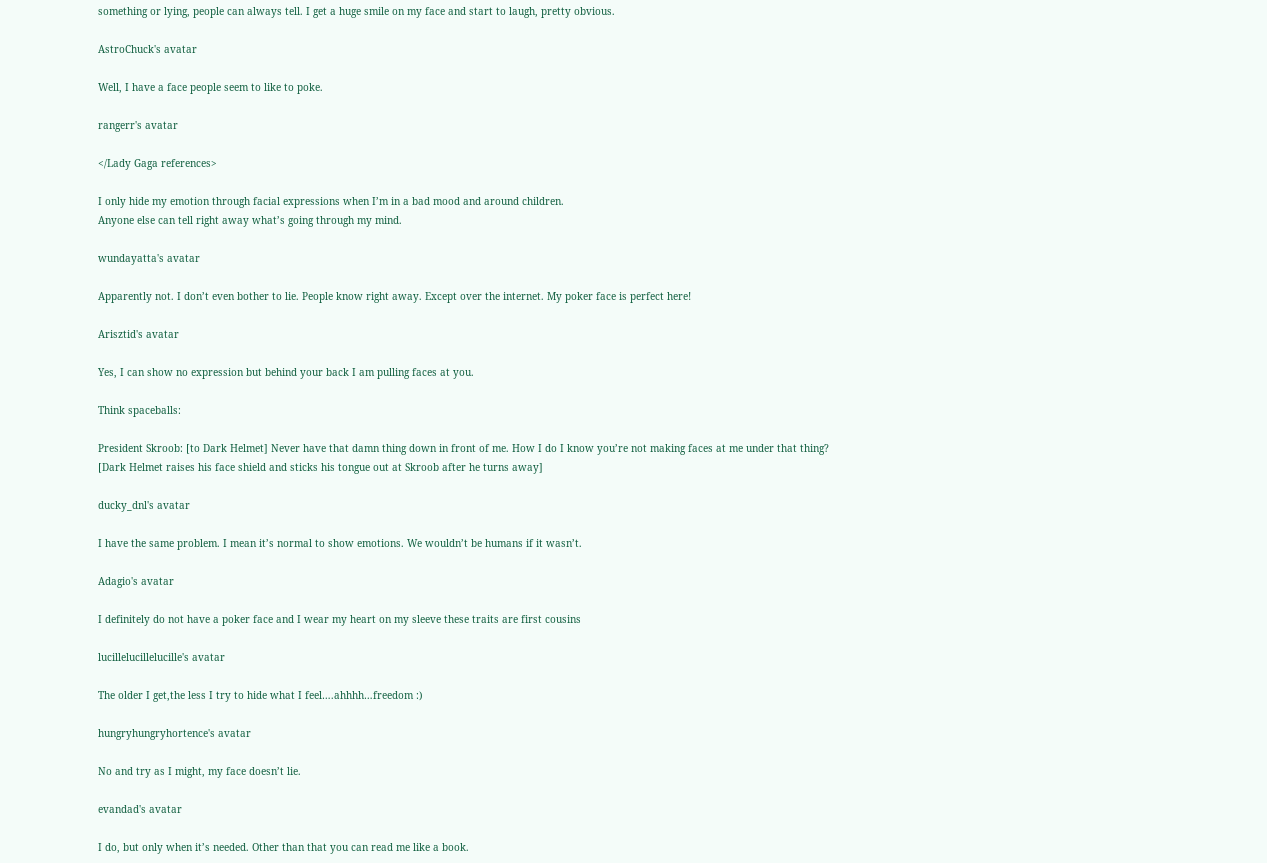something or lying, people can always tell. I get a huge smile on my face and start to laugh, pretty obvious.

AstroChuck's avatar

Well, I have a face people seem to like to poke.

rangerr's avatar

</Lady Gaga references>

I only hide my emotion through facial expressions when I’m in a bad mood and around children.
Anyone else can tell right away what’s going through my mind.

wundayatta's avatar

Apparently not. I don’t even bother to lie. People know right away. Except over the internet. My poker face is perfect here!

Arisztid's avatar

Yes, I can show no expression but behind your back I am pulling faces at you.

Think spaceballs:

President Skroob: [to Dark Helmet] Never have that damn thing down in front of me. How I do I know you’re not making faces at me under that thing?
[Dark Helmet raises his face shield and sticks his tongue out at Skroob after he turns away]

ducky_dnl's avatar

I have the same problem. I mean it’s normal to show emotions. We wouldn’t be humans if it wasn’t.

Adagio's avatar

I definitely do not have a poker face and I wear my heart on my sleeve these traits are first cousins

lucillelucillelucille's avatar

The older I get,the less I try to hide what I feel….ahhhh…freedom :)

hungryhungryhortence's avatar

No and try as I might, my face doesn’t lie.

evandad's avatar

I do, but only when it’s needed. Other than that you can read me like a book.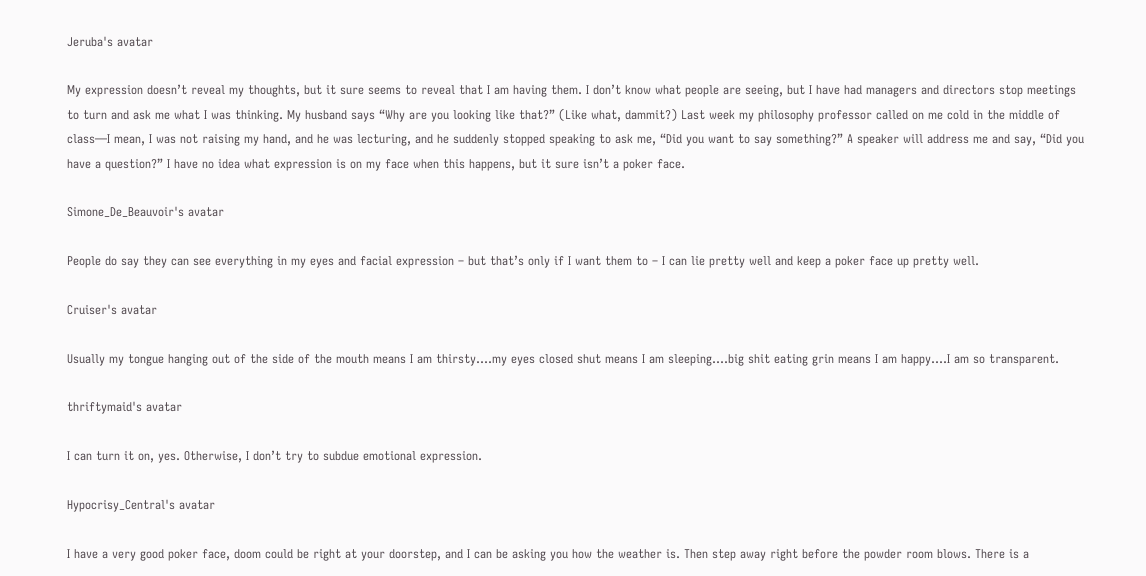Jeruba's avatar

My expression doesn’t reveal my thoughts, but it sure seems to reveal that I am having them. I don’t know what people are seeing, but I have had managers and directors stop meetings to turn and ask me what I was thinking. My husband says “Why are you looking like that?” (Like what, dammit?) Last week my philosophy professor called on me cold in the middle of class—I mean, I was not raising my hand, and he was lecturing, and he suddenly stopped speaking to ask me, “Did you want to say something?” A speaker will address me and say, “Did you have a question?” I have no idea what expression is on my face when this happens, but it sure isn’t a poker face.

Simone_De_Beauvoir's avatar

People do say they can see everything in my eyes and facial expression – but that’s only if I want them to – I can lie pretty well and keep a poker face up pretty well.

Cruiser's avatar

Usually my tongue hanging out of the side of the mouth means I am thirsty….my eyes closed shut means I am sleeping….big shit eating grin means I am happy….I am so transparent.

thriftymaid's avatar

I can turn it on, yes. Otherwise, I don’t try to subdue emotional expression.

Hypocrisy_Central's avatar

I have a very good poker face, doom could be right at your doorstep, and I can be asking you how the weather is. Then step away right before the powder room blows. There is a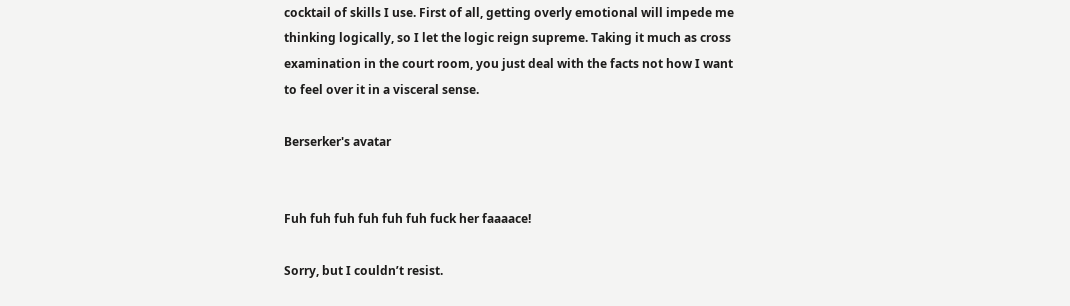cocktail of skills I use. First of all, getting overly emotional will impede me thinking logically, so I let the logic reign supreme. Taking it much as cross examination in the court room, you just deal with the facts not how I want to feel over it in a visceral sense.

Berserker's avatar


Fuh fuh fuh fuh fuh fuh fuck her faaaace!

Sorry, but I couldn’t resist.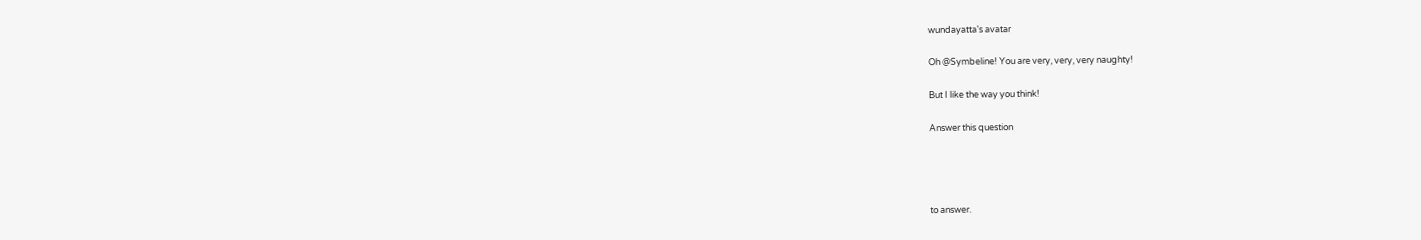wundayatta's avatar

Oh @Symbeline! You are very, very, very naughty!

But I like the way you think!

Answer this question




to answer.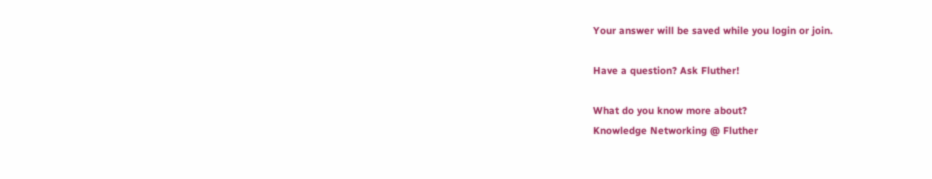Your answer will be saved while you login or join.

Have a question? Ask Fluther!

What do you know more about?
Knowledge Networking @ Fluther